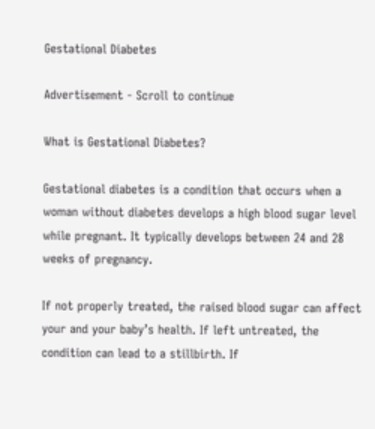Gestational Diabetes

Advertisement - Scroll to continue

What is Gestational Diabetes?

Gestational diabetes is a condition that occurs when a woman without diabetes develops a high blood sugar level while pregnant. It typically develops between 24 and 28 weeks of pregnancy.

If not properly treated, the raised blood sugar can affect your and your baby’s health. If left untreated, the condition can lead to a stillbirth. If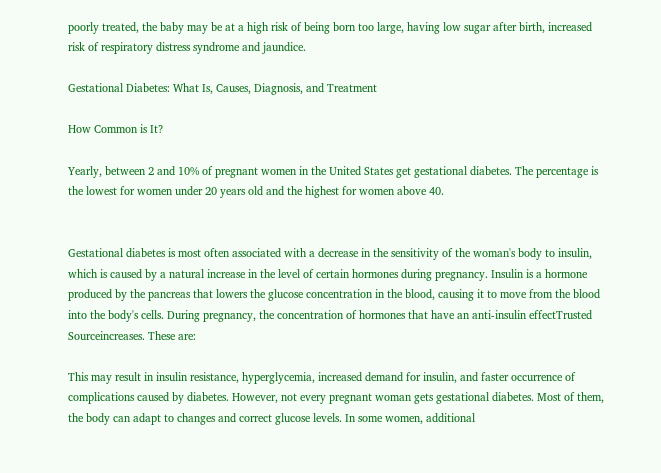poorly treated, the baby may be at a high risk of being born too large, having low sugar after birth, increased risk of respiratory distress syndrome and jaundice.

Gestational Diabetes: What Is, Causes, Diagnosis, and Treatment

How Common is It?

Yearly, between 2 and 10% of pregnant women in the United States get gestational diabetes. The percentage is the lowest for women under 20 years old and the highest for women above 40.


Gestational diabetes is most often associated with a decrease in the sensitivity of the woman's body to insulin, which is caused by a natural increase in the level of certain hormones during pregnancy. Insulin is a hormone produced by the pancreas that lowers the glucose concentration in the blood, causing it to move from the blood into the body's cells. During pregnancy, the concentration of hormones that have an anti-insulin effectTrusted Sourceincreases. These are:

This may result in insulin resistance, hyperglycemia, increased demand for insulin, and faster occurrence of complications caused by diabetes. However, not every pregnant woman gets gestational diabetes. Most of them, the body can adapt to changes and correct glucose levels. In some women, additional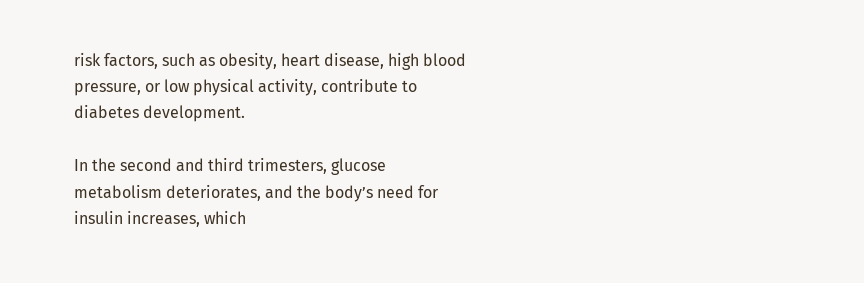risk factors, such as obesity, heart disease, high blood pressure, or low physical activity, contribute to diabetes development.

In the second and third trimesters, glucose metabolism deteriorates, and the body’s need for insulin increases, which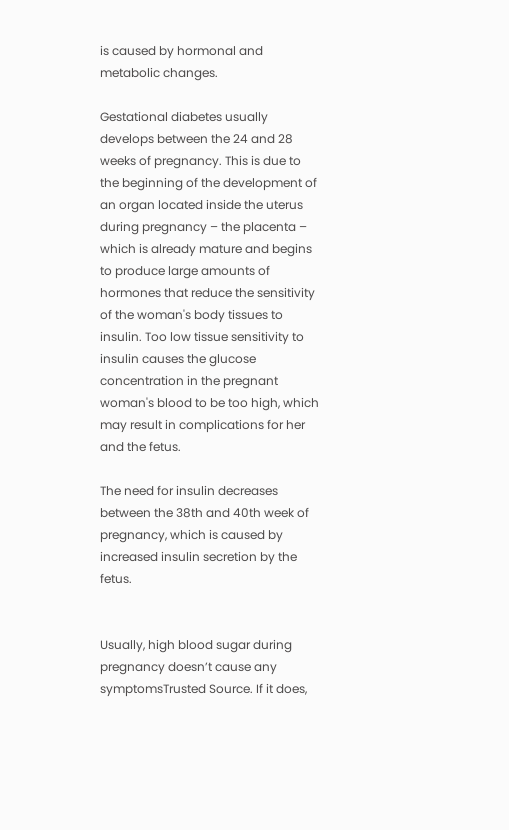is caused by hormonal and metabolic changes.

Gestational diabetes usually develops between the 24 and 28 weeks of pregnancy. This is due to the beginning of the development of an organ located inside the uterus during pregnancy – the placenta – which is already mature and begins to produce large amounts of hormones that reduce the sensitivity of the woman's body tissues to insulin. Too low tissue sensitivity to insulin causes the glucose concentration in the pregnant woman's blood to be too high, which may result in complications for her and the fetus.

The need for insulin decreases between the 38th and 40th week of pregnancy, which is caused by increased insulin secretion by the fetus.


Usually, high blood sugar during pregnancy doesn’t cause any symptomsTrusted Source. If it does,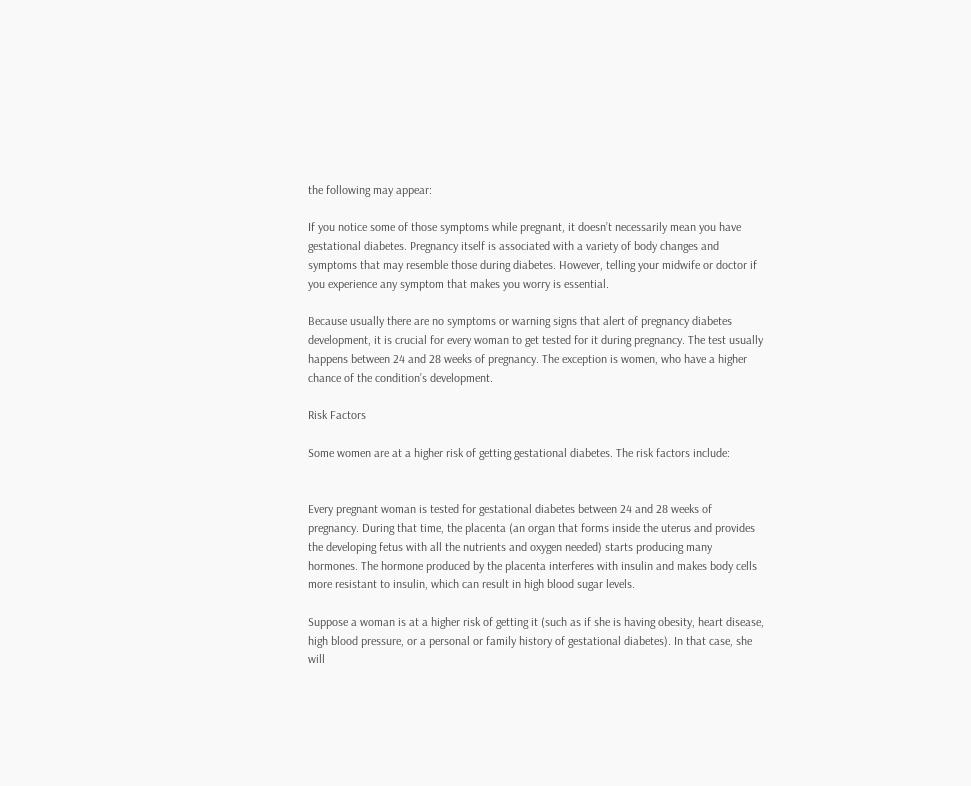the following may appear:

If you notice some of those symptoms while pregnant, it doesn’t necessarily mean you have gestational diabetes. Pregnancy itself is associated with a variety of body changes and symptoms that may resemble those during diabetes. However, telling your midwife or doctor if you experience any symptom that makes you worry is essential.

Because usually there are no symptoms or warning signs that alert of pregnancy diabetes development, it is crucial for every woman to get tested for it during pregnancy. The test usually happens between 24 and 28 weeks of pregnancy. The exception is women, who have a higher chance of the condition’s development.

Risk Factors

Some women are at a higher risk of getting gestational diabetes. The risk factors include:


Every pregnant woman is tested for gestational diabetes between 24 and 28 weeks of pregnancy. During that time, the placenta (an organ that forms inside the uterus and provides the developing fetus with all the nutrients and oxygen needed) starts producing many hormones. The hormone produced by the placenta interferes with insulin and makes body cells more resistant to insulin, which can result in high blood sugar levels.

Suppose a woman is at a higher risk of getting it (such as if she is having obesity, heart disease, high blood pressure, or a personal or family history of gestational diabetes). In that case, she will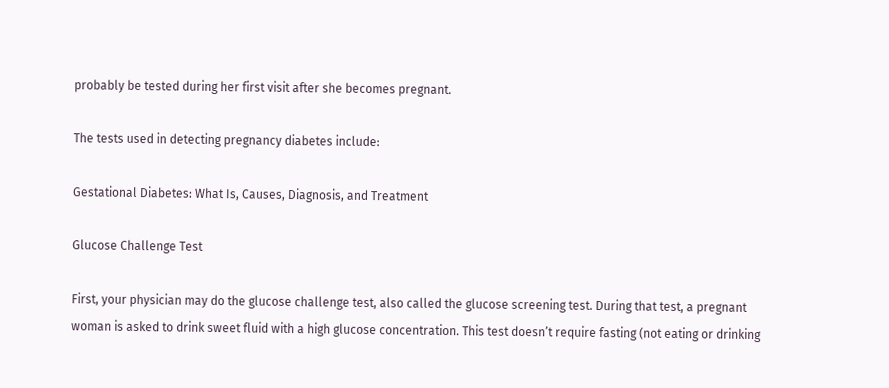probably be tested during her first visit after she becomes pregnant.

The tests used in detecting pregnancy diabetes include:

Gestational Diabetes: What Is, Causes, Diagnosis, and Treatment

Glucose Challenge Test

First, your physician may do the glucose challenge test, also called the glucose screening test. During that test, a pregnant woman is asked to drink sweet fluid with a high glucose concentration. This test doesn’t require fasting (not eating or drinking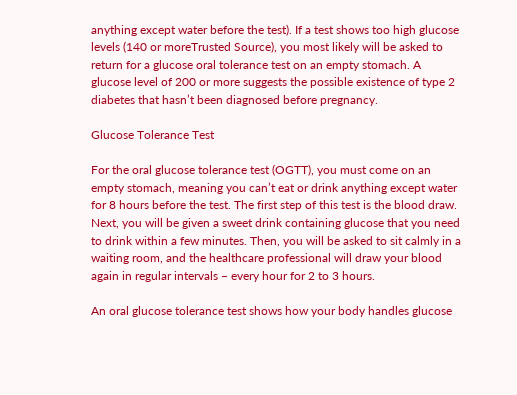anything except water before the test). If a test shows too high glucose levels (140 or moreTrusted Source), you most likely will be asked to return for a glucose oral tolerance test on an empty stomach. A glucose level of 200 or more suggests the possible existence of type 2 diabetes that hasn’t been diagnosed before pregnancy.

Glucose Tolerance Test

For the oral glucose tolerance test (OGTT), you must come on an empty stomach, meaning you can’t eat or drink anything except water for 8 hours before the test. The first step of this test is the blood draw. Next, you will be given a sweet drink containing glucose that you need to drink within a few minutes. Then, you will be asked to sit calmly in a waiting room, and the healthcare professional will draw your blood again in regular intervals – every hour for 2 to 3 hours.

An oral glucose tolerance test shows how your body handles glucose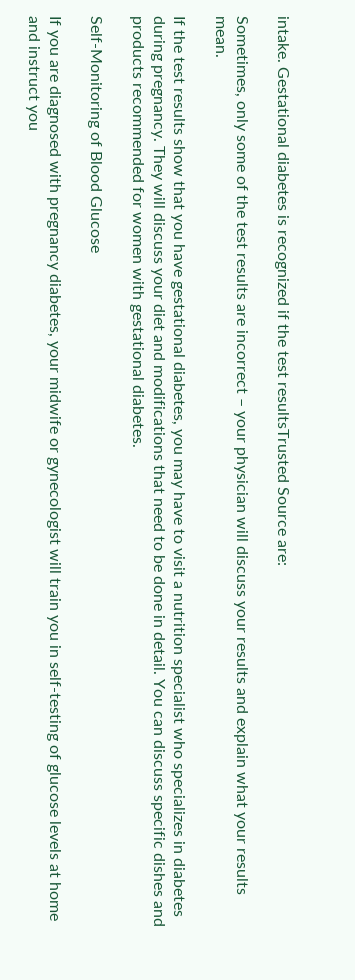intake. Gestational diabetes is recognized if the test resultsTrusted Source are:

Sometimes, only some of the test results are incorrect – your physician will discuss your results and explain what your results mean.

If the test results show that you have gestational diabetes, you may have to visit a nutrition specialist who specializes in diabetes during pregnancy. They will discuss your diet and modifications that need to be done in detail. You can discuss specific dishes and products recommended for women with gestational diabetes.

Self-Monitoring of Blood Glucose

If you are diagnosed with pregnancy diabetes, your midwife or gynecologist will train you in self-testing of glucose levels at home and instruct you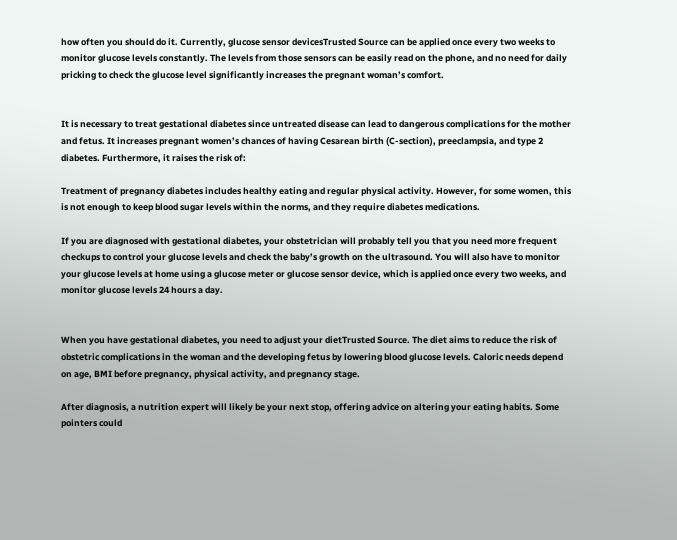how often you should do it. Currently, glucose sensor devicesTrusted Source can be applied once every two weeks to monitor glucose levels constantly. The levels from those sensors can be easily read on the phone, and no need for daily pricking to check the glucose level significantly increases the pregnant woman’s comfort.


It is necessary to treat gestational diabetes since untreated disease can lead to dangerous complications for the mother and fetus. It increases pregnant women’s chances of having Cesarean birth (C-section), preeclampsia, and type 2 diabetes. Furthermore, it raises the risk of:

Treatment of pregnancy diabetes includes healthy eating and regular physical activity. However, for some women, this is not enough to keep blood sugar levels within the norms, and they require diabetes medications.

If you are diagnosed with gestational diabetes, your obstetrician will probably tell you that you need more frequent checkups to control your glucose levels and check the baby’s growth on the ultrasound. You will also have to monitor your glucose levels at home using a glucose meter or glucose sensor device, which is applied once every two weeks, and monitor glucose levels 24 hours a day.


When you have gestational diabetes, you need to adjust your dietTrusted Source. The diet aims to reduce the risk of obstetric complications in the woman and the developing fetus by lowering blood glucose levels. Caloric needs depend on age, BMI before pregnancy, physical activity, and pregnancy stage.

After diagnosis, a nutrition expert will likely be your next stop, offering advice on altering your eating habits. Some pointers could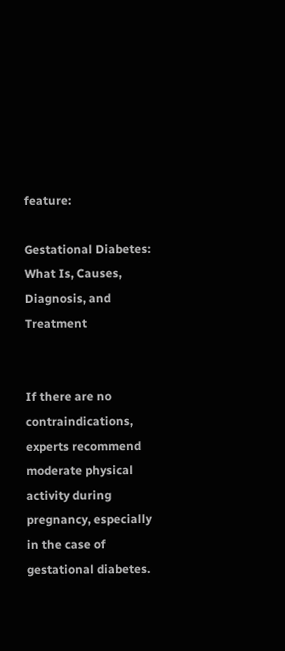feature:

Gestational Diabetes: What Is, Causes, Diagnosis, and Treatment


If there are no contraindications, experts recommend moderate physical activity during pregnancy, especially in the case of gestational diabetes.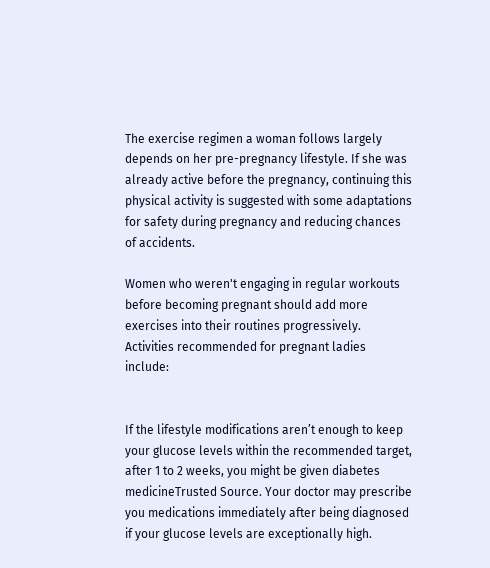The exercise regimen a woman follows largely depends on her pre-pregnancy lifestyle. If she was already active before the pregnancy, continuing this physical activity is suggested with some adaptations for safety during pregnancy and reducing chances of accidents.

Women who weren't engaging in regular workouts before becoming pregnant should add more exercises into their routines progressively. Activities recommended for pregnant ladies include:


If the lifestyle modifications aren’t enough to keep your glucose levels within the recommended target, after 1 to 2 weeks, you might be given diabetes medicineTrusted Source. Your doctor may prescribe you medications immediately after being diagnosed if your glucose levels are exceptionally high.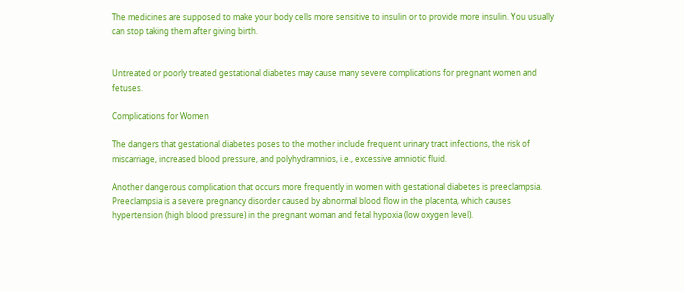The medicines are supposed to make your body cells more sensitive to insulin or to provide more insulin. You usually can stop taking them after giving birth.


Untreated or poorly treated gestational diabetes may cause many severe complications for pregnant women and fetuses.

Complications for Women

The dangers that gestational diabetes poses to the mother include frequent urinary tract infections, the risk of miscarriage, increased blood pressure, and polyhydramnios, i.e., excessive amniotic fluid.

Another dangerous complication that occurs more frequently in women with gestational diabetes is preeclampsia. Preeclampsia is a severe pregnancy disorder caused by abnormal blood flow in the placenta, which causes hypertension (high blood pressure) in the pregnant woman and fetal hypoxia (low oxygen level).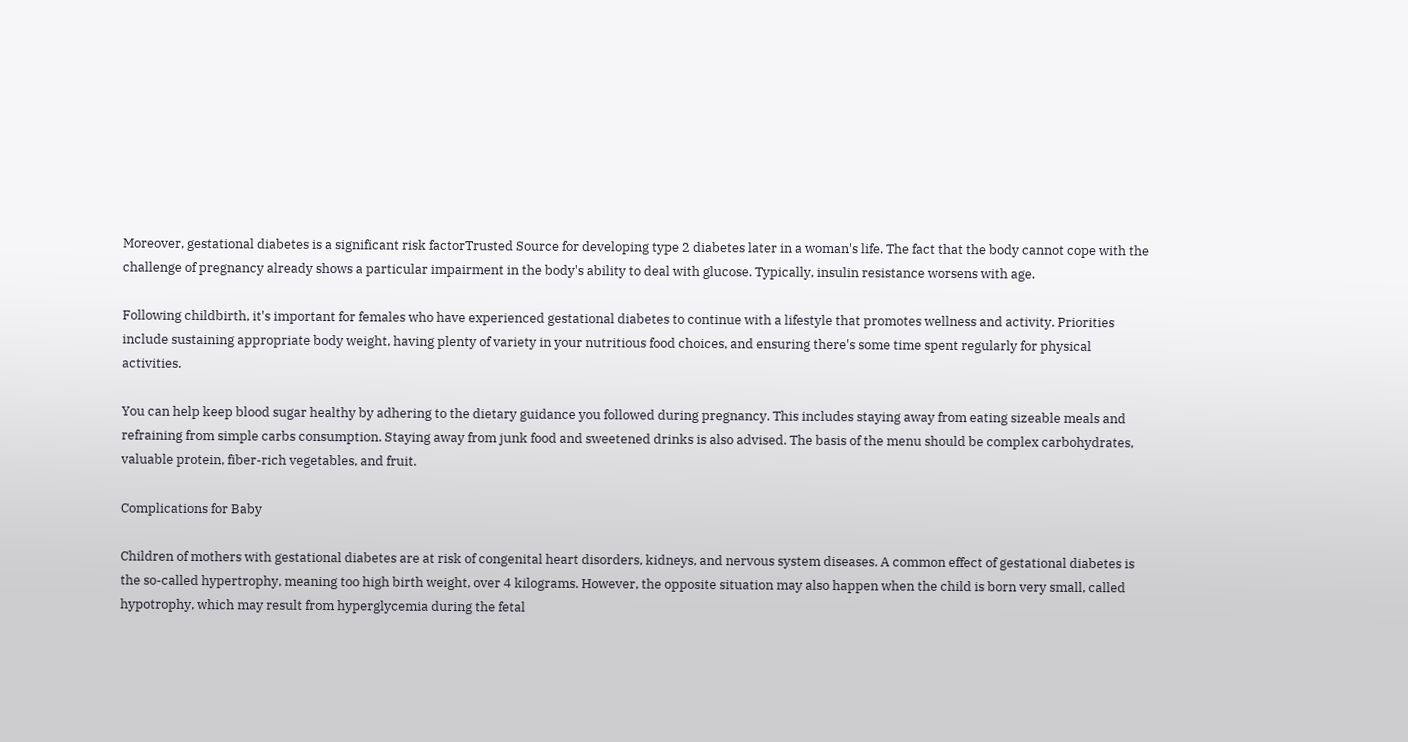Moreover, gestational diabetes is a significant risk factorTrusted Source for developing type 2 diabetes later in a woman's life. The fact that the body cannot cope with the challenge of pregnancy already shows a particular impairment in the body's ability to deal with glucose. Typically, insulin resistance worsens with age.

Following childbirth, it's important for females who have experienced gestational diabetes to continue with a lifestyle that promotes wellness and activity. Priorities include sustaining appropriate body weight, having plenty of variety in your nutritious food choices, and ensuring there's some time spent regularly for physical activities.

You can help keep blood sugar healthy by adhering to the dietary guidance you followed during pregnancy. This includes staying away from eating sizeable meals and refraining from simple carbs consumption. Staying away from junk food and sweetened drinks is also advised. The basis of the menu should be complex carbohydrates, valuable protein, fiber-rich vegetables, and fruit.

Complications for Baby

Children of mothers with gestational diabetes are at risk of congenital heart disorders, kidneys, and nervous system diseases. A common effect of gestational diabetes is the so-called hypertrophy, meaning too high birth weight, over 4 kilograms. However, the opposite situation may also happen when the child is born very small, called hypotrophy, which may result from hyperglycemia during the fetal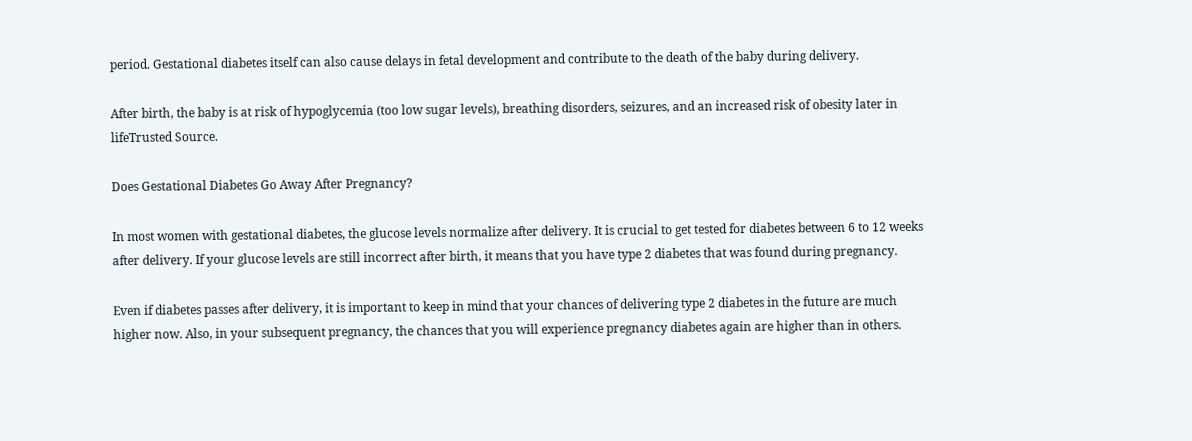period. Gestational diabetes itself can also cause delays in fetal development and contribute to the death of the baby during delivery.

After birth, the baby is at risk of hypoglycemia (too low sugar levels), breathing disorders, seizures, and an increased risk of obesity later in lifeTrusted Source.

Does Gestational Diabetes Go Away After Pregnancy?

In most women with gestational diabetes, the glucose levels normalize after delivery. It is crucial to get tested for diabetes between 6 to 12 weeks after delivery. If your glucose levels are still incorrect after birth, it means that you have type 2 diabetes that was found during pregnancy.

Even if diabetes passes after delivery, it is important to keep in mind that your chances of delivering type 2 diabetes in the future are much higher now. Also, in your subsequent pregnancy, the chances that you will experience pregnancy diabetes again are higher than in others.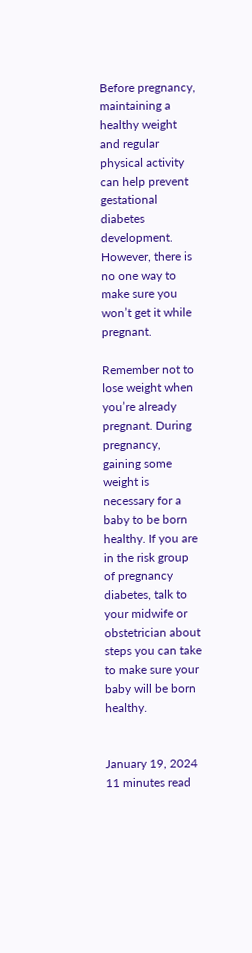Before pregnancy, maintaining a healthy weight and regular physical activity can help prevent gestational diabetes development. However, there is no one way to make sure you won’t get it while pregnant.

Remember not to lose weight when you’re already pregnant. During pregnancy, gaining some weight is necessary for a baby to be born healthy. If you are in the risk group of pregnancy diabetes, talk to your midwife or obstetrician about steps you can take to make sure your baby will be born healthy.


January 19, 2024
11 minutes read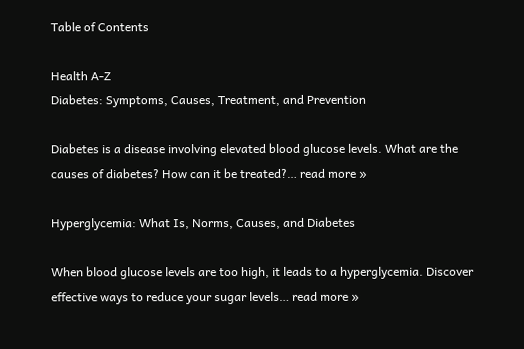Table of Contents

Health A-Z
Diabetes: Symptoms, Causes, Treatment, and Prevention

Diabetes is a disease involving elevated blood glucose levels. What are the causes of diabetes? How can it be treated?… read more »

Hyperglycemia: What Is, Norms, Causes, and Diabetes

When blood glucose levels are too high, it leads to a hyperglycemia. Discover effective ways to reduce your sugar levels… read more »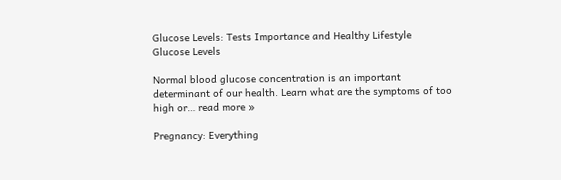Glucose Levels: Tests Importance and Healthy Lifestyle
Glucose Levels

Normal blood glucose concentration is an important determinant of our health. Learn what are the symptoms of too high or… read more »

Pregnancy: Everything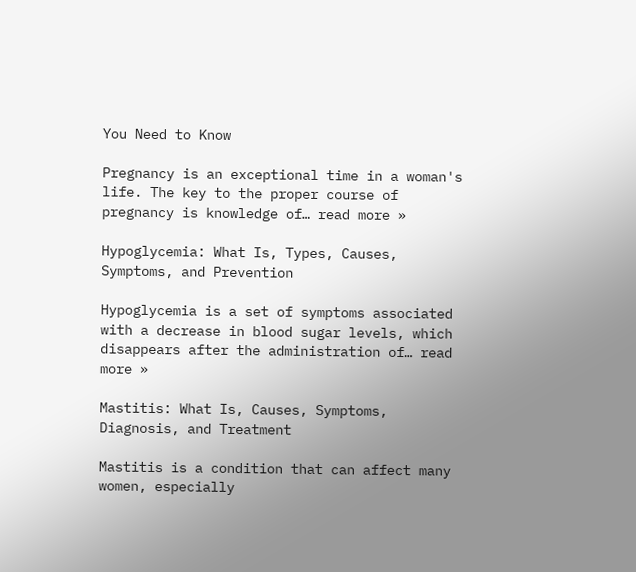You Need to Know

Pregnancy is an exceptional time in a woman's life. The key to the proper course of pregnancy is knowledge of… read more »

Hypoglycemia: What Is, Types, Causes, Symptoms, and Prevention

Hypoglycemia is a set of symptoms associated with a decrease in blood sugar levels, which disappears after the administration of… read more »

Mastitis: What Is, Causes, Symptoms, Diagnosis, and Treatment

Mastitis is a condition that can affect many women, especially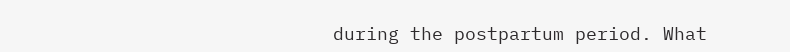during the postpartum period. What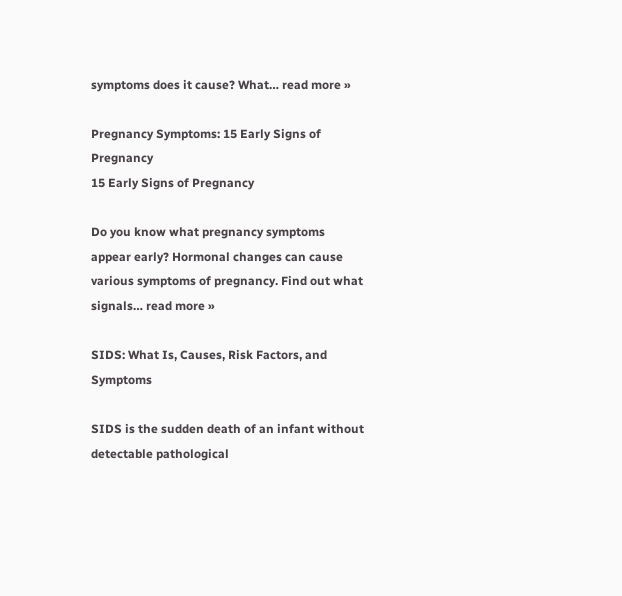symptoms does it cause? What… read more »

Pregnancy Symptoms: 15 Early Signs of Pregnancy
15 Early Signs of Pregnancy

Do you know what pregnancy symptoms appear early? Hormonal changes can cause various symptoms of pregnancy. Find out what signals… read more »

SIDS: What Is, Causes, Risk Factors, and Symptoms

SIDS is the sudden death of an infant without detectable pathological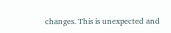changes. This is unexpected and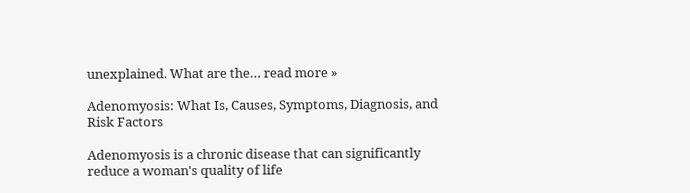unexplained. What are the… read more »

Adenomyosis: What Is, Causes, Symptoms, Diagnosis, and Risk Factors

Adenomyosis is a chronic disease that can significantly reduce a woman's quality of life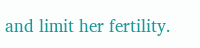and limit her fertility.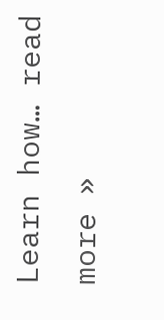Learn how… read more »